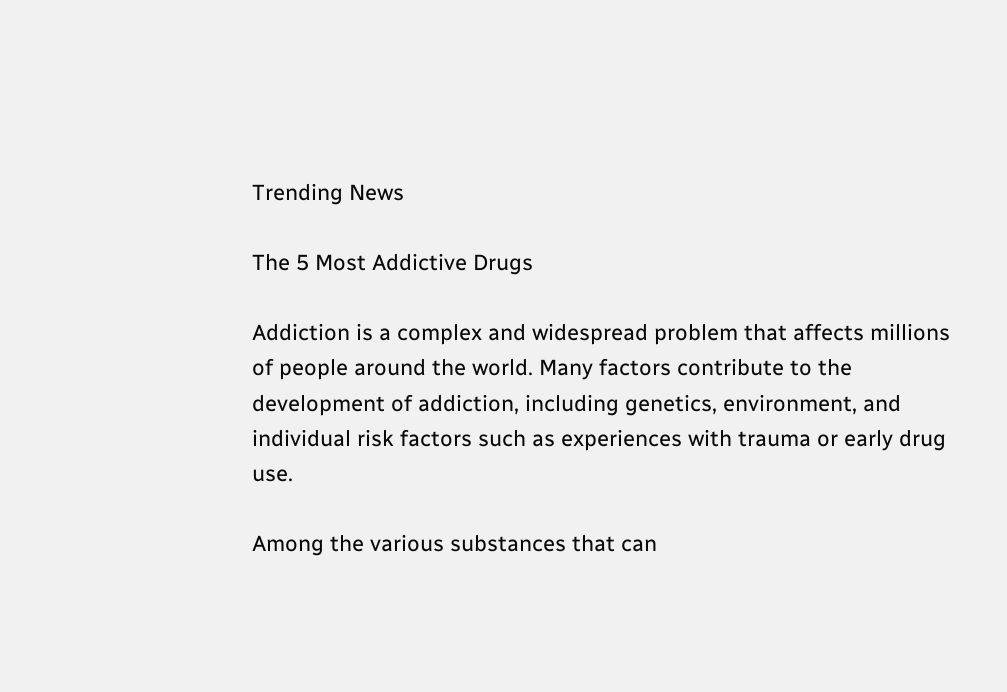Trending News

The 5 Most Addictive Drugs

Addiction is a complex and widespread problem that affects millions of people around the world. Many factors contribute to the development of addiction, including genetics, environment, and individual risk factors such as experiences with trauma or early drug use.

Among the various substances that can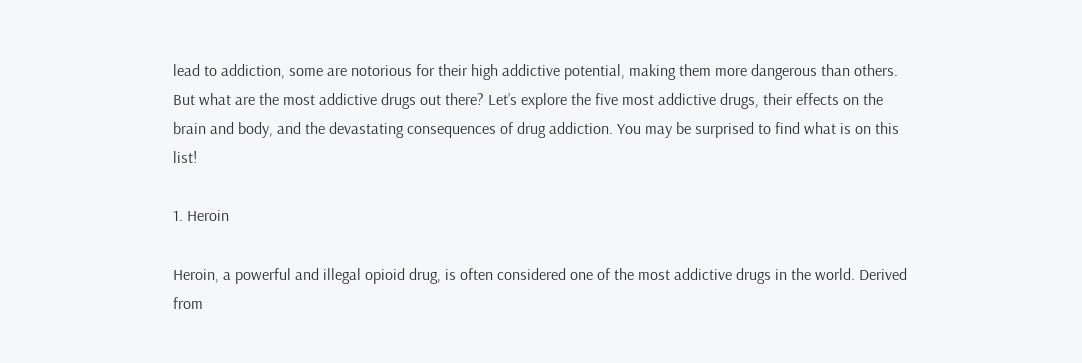lead to addiction, some are notorious for their high addictive potential, making them more dangerous than others. But what are the most addictive drugs out there? Let’s explore the five most addictive drugs, their effects on the brain and body, and the devastating consequences of drug addiction. You may be surprised to find what is on this list!

1. Heroin

Heroin, a powerful and illegal opioid drug, is often considered one of the most addictive drugs in the world. Derived from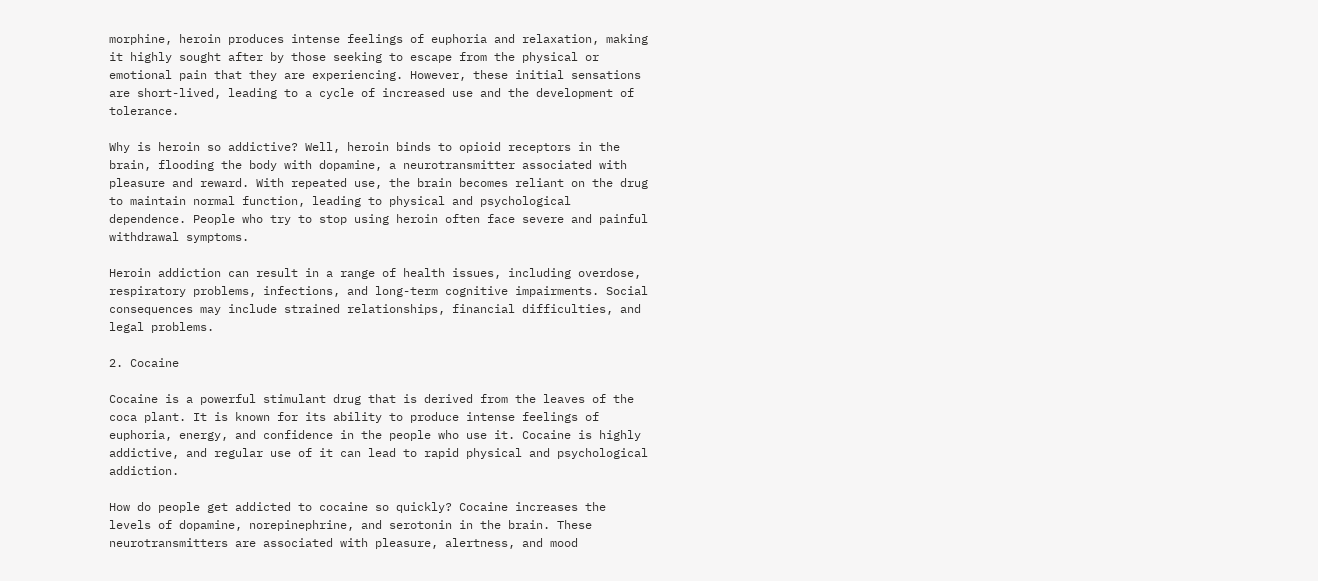morphine, heroin produces intense feelings of euphoria and relaxation, making it highly sought after by those seeking to escape from the physical or emotional pain that they are experiencing. However, these initial sensations are short-lived, leading to a cycle of increased use and the development of tolerance.

Why is heroin so addictive? Well, heroin binds to opioid receptors in the brain, flooding the body with dopamine, a neurotransmitter associated with pleasure and reward. With repeated use, the brain becomes reliant on the drug to maintain normal function, leading to physical and psychological dependence. People who try to stop using heroin often face severe and painful withdrawal symptoms.

Heroin addiction can result in a range of health issues, including overdose, respiratory problems, infections, and long-term cognitive impairments. Social consequences may include strained relationships, financial difficulties, and legal problems.

2. Cocaine

Cocaine is a powerful stimulant drug that is derived from the leaves of the coca plant. It is known for its ability to produce intense feelings of euphoria, energy, and confidence in the people who use it. Cocaine is highly addictive, and regular use of it can lead to rapid physical and psychological addiction.

How do people get addicted to cocaine so quickly? Cocaine increases the levels of dopamine, norepinephrine, and serotonin in the brain. These neurotransmitters are associated with pleasure, alertness, and mood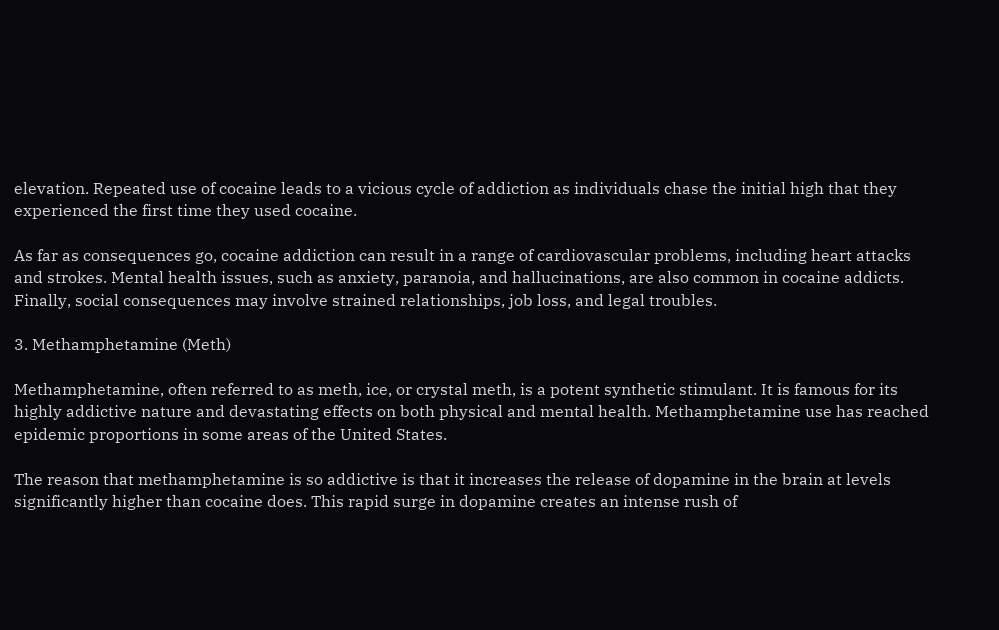elevation. Repeated use of cocaine leads to a vicious cycle of addiction as individuals chase the initial high that they experienced the first time they used cocaine.

As far as consequences go, cocaine addiction can result in a range of cardiovascular problems, including heart attacks and strokes. Mental health issues, such as anxiety, paranoia, and hallucinations, are also common in cocaine addicts. Finally, social consequences may involve strained relationships, job loss, and legal troubles.

3. Methamphetamine (Meth)

Methamphetamine, often referred to as meth, ice, or crystal meth, is a potent synthetic stimulant. It is famous for its highly addictive nature and devastating effects on both physical and mental health. Methamphetamine use has reached epidemic proportions in some areas of the United States.

The reason that methamphetamine is so addictive is that it increases the release of dopamine in the brain at levels significantly higher than cocaine does. This rapid surge in dopamine creates an intense rush of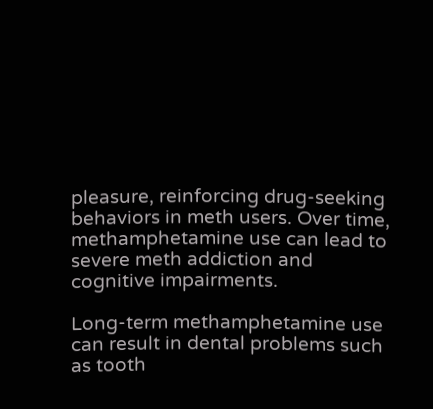pleasure, reinforcing drug-seeking behaviors in meth users. Over time, methamphetamine use can lead to severe meth addiction and cognitive impairments.

Long-term methamphetamine use can result in dental problems such as tooth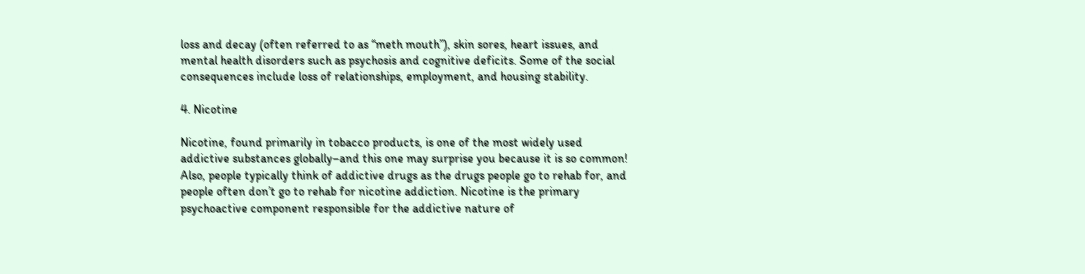loss and decay (often referred to as “meth mouth”), skin sores, heart issues, and mental health disorders such as psychosis and cognitive deficits. Some of the social consequences include loss of relationships, employment, and housing stability.

4. Nicotine

Nicotine, found primarily in tobacco products, is one of the most widely used addictive substances globally–and this one may surprise you because it is so common! Also, people typically think of addictive drugs as the drugs people go to rehab for, and people often don’t go to rehab for nicotine addiction. Nicotine is the primary psychoactive component responsible for the addictive nature of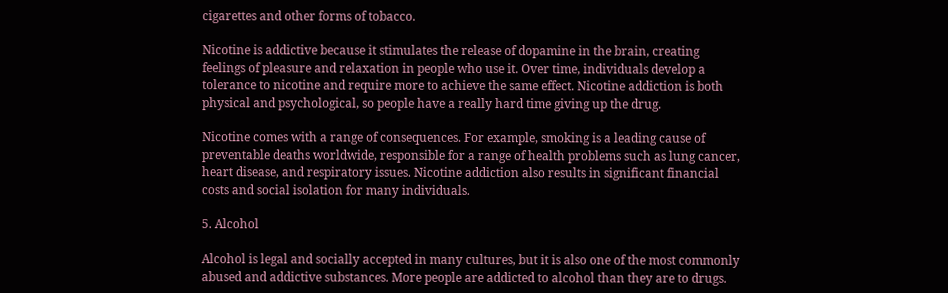cigarettes and other forms of tobacco.

Nicotine is addictive because it stimulates the release of dopamine in the brain, creating feelings of pleasure and relaxation in people who use it. Over time, individuals develop a tolerance to nicotine and require more to achieve the same effect. Nicotine addiction is both physical and psychological, so people have a really hard time giving up the drug.

Nicotine comes with a range of consequences. For example, smoking is a leading cause of preventable deaths worldwide, responsible for a range of health problems such as lung cancer, heart disease, and respiratory issues. Nicotine addiction also results in significant financial costs and social isolation for many individuals.

5. Alcohol

Alcohol is legal and socially accepted in many cultures, but it is also one of the most commonly abused and addictive substances. More people are addicted to alcohol than they are to drugs.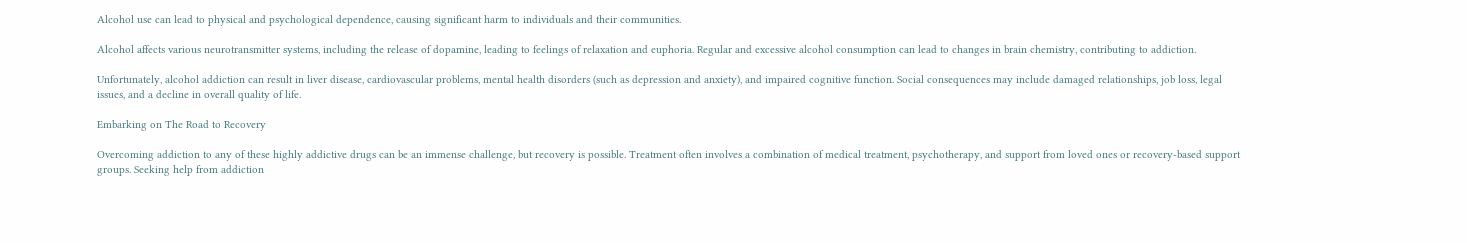Alcohol use can lead to physical and psychological dependence, causing significant harm to individuals and their communities.

Alcohol affects various neurotransmitter systems, including the release of dopamine, leading to feelings of relaxation and euphoria. Regular and excessive alcohol consumption can lead to changes in brain chemistry, contributing to addiction.

Unfortunately, alcohol addiction can result in liver disease, cardiovascular problems, mental health disorders (such as depression and anxiety), and impaired cognitive function. Social consequences may include damaged relationships, job loss, legal issues, and a decline in overall quality of life.

Embarking on The Road to Recovery

Overcoming addiction to any of these highly addictive drugs can be an immense challenge, but recovery is possible. Treatment often involves a combination of medical treatment, psychotherapy, and support from loved ones or recovery-based support groups. Seeking help from addiction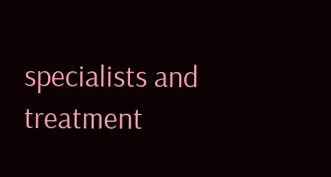specialists and treatment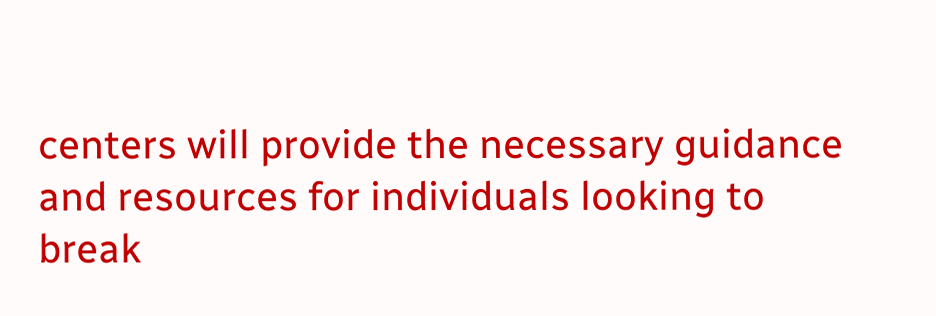centers will provide the necessary guidance and resources for individuals looking to break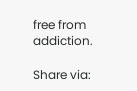free from addiction.

Share via: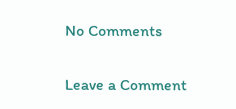No Comments

Leave a Comment